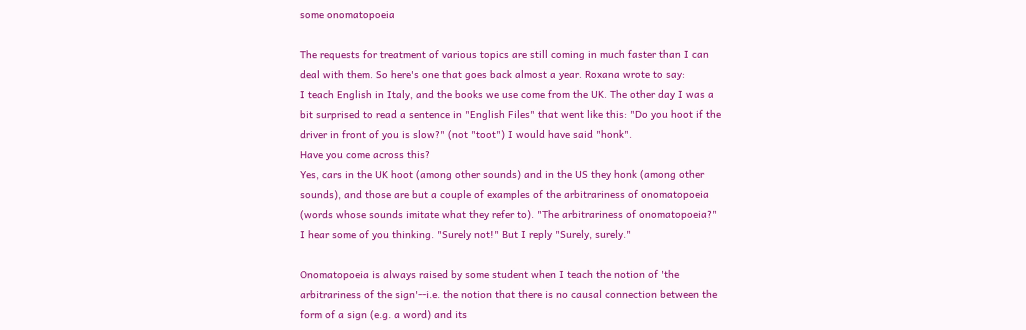some onomatopoeia

The requests for treatment of various topics are still coming in much faster than I can deal with them. So here's one that goes back almost a year. Roxana wrote to say:
I teach English in Italy, and the books we use come from the UK. The other day I was a bit surprised to read a sentence in "English Files" that went like this: "Do you hoot if the driver in front of you is slow?" (not "toot") I would have said "honk".
Have you come across this?
Yes, cars in the UK hoot (among other sounds) and in the US they honk (among other sounds), and those are but a couple of examples of the arbitrariness of onomatopoeia (words whose sounds imitate what they refer to). "The arbitrariness of onomatopoeia?" I hear some of you thinking. "Surely not!" But I reply "Surely, surely."

Onomatopoeia is always raised by some student when I teach the notion of 'the arbitrariness of the sign'--i.e. the notion that there is no causal connection between the form of a sign (e.g. a word) and its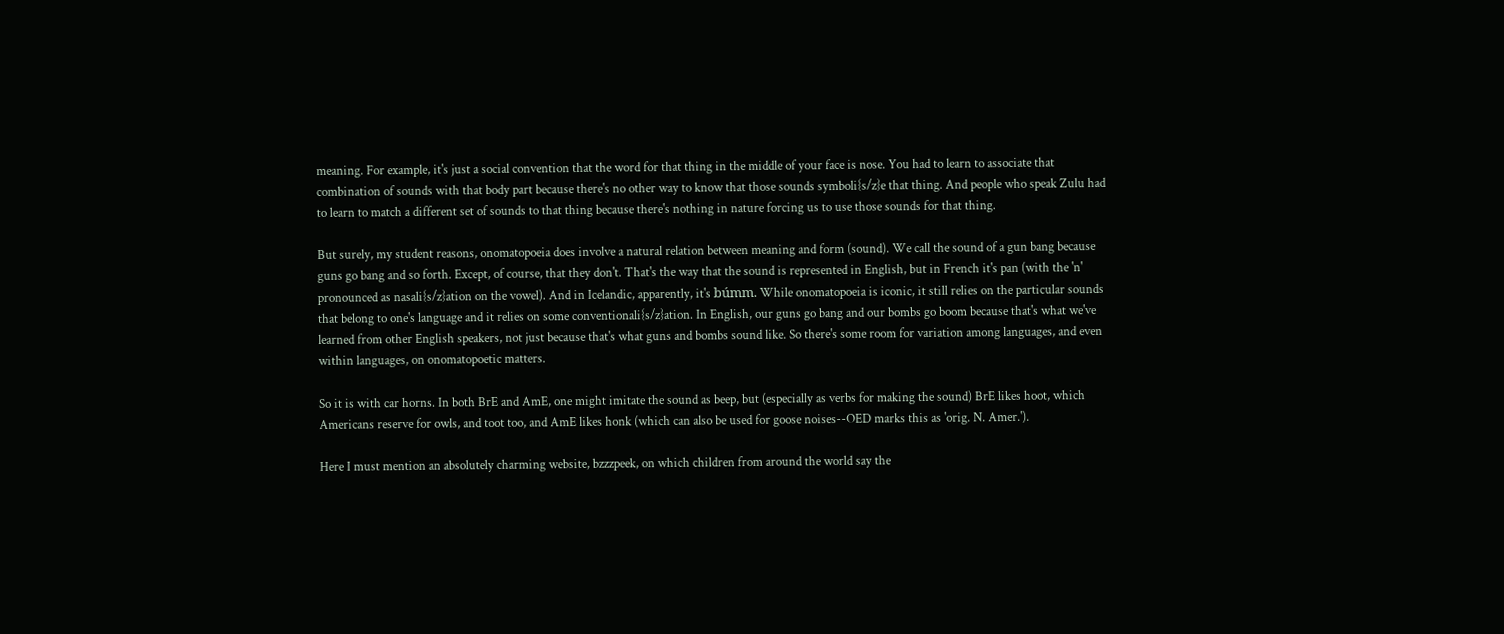meaning. For example, it's just a social convention that the word for that thing in the middle of your face is nose. You had to learn to associate that combination of sounds with that body part because there's no other way to know that those sounds symboli{s/z}e that thing. And people who speak Zulu had to learn to match a different set of sounds to that thing because there's nothing in nature forcing us to use those sounds for that thing.

But surely, my student reasons, onomatopoeia does involve a natural relation between meaning and form (sound). We call the sound of a gun bang because guns go bang and so forth. Except, of course, that they don't. That's the way that the sound is represented in English, but in French it's pan (with the 'n' pronounced as nasali{s/z}ation on the vowel). And in Icelandic, apparently, it's búmm. While onomatopoeia is iconic, it still relies on the particular sounds that belong to one's language and it relies on some conventionali{s/z}ation. In English, our guns go bang and our bombs go boom because that's what we've learned from other English speakers, not just because that's what guns and bombs sound like. So there's some room for variation among languages, and even within languages, on onomatopoetic matters.

So it is with car horns. In both BrE and AmE, one might imitate the sound as beep, but (especially as verbs for making the sound) BrE likes hoot, which Americans reserve for owls, and toot too, and AmE likes honk (which can also be used for goose noises--OED marks this as 'orig. N. Amer.').

Here I must mention an absolutely charming website, bzzzpeek, on which children from around the world say the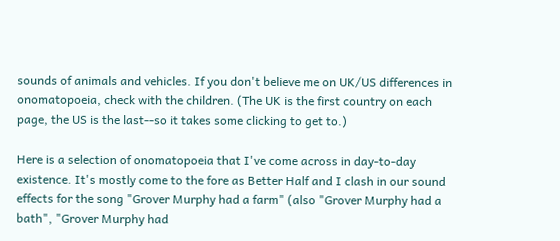sounds of animals and vehicles. If you don't believe me on UK/US differences in onomatopoeia, check with the children. (The UK is the first country on each page, the US is the last--so it takes some clicking to get to.)

Here is a selection of onomatopoeia that I've come across in day-to-day existence. It's mostly come to the fore as Better Half and I clash in our sound effects for the song "Grover Murphy had a farm" (also "Grover Murphy had a bath", "Grover Murphy had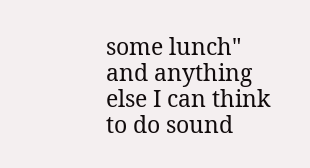some lunch" and anything else I can think to do sound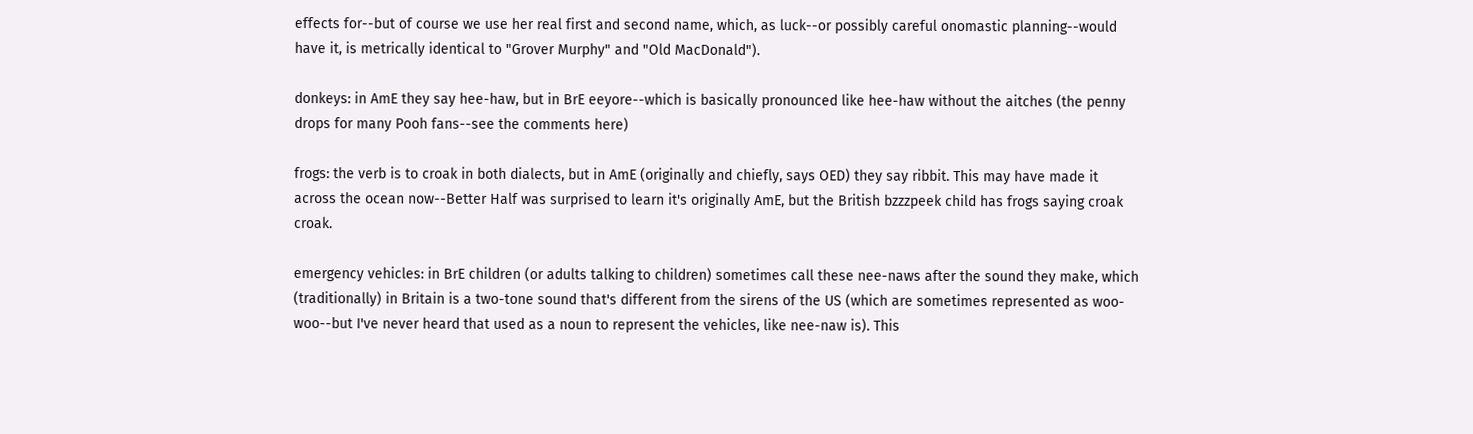effects for--but of course we use her real first and second name, which, as luck--or possibly careful onomastic planning--would have it, is metrically identical to "Grover Murphy" and "Old MacDonald").

donkeys: in AmE they say hee-haw, but in BrE eeyore--which is basically pronounced like hee-haw without the aitches (the penny drops for many Pooh fans--see the comments here)

frogs: the verb is to croak in both dialects, but in AmE (originally and chiefly, says OED) they say ribbit. This may have made it across the ocean now--Better Half was surprised to learn it's originally AmE, but the British bzzzpeek child has frogs saying croak croak.

emergency vehicles: in BrE children (or adults talking to children) sometimes call these nee-naws after the sound they make, which (traditionally) in Britain is a two-tone sound that's different from the sirens of the US (which are sometimes represented as woo-woo--but I've never heard that used as a noun to represent the vehicles, like nee-naw is). This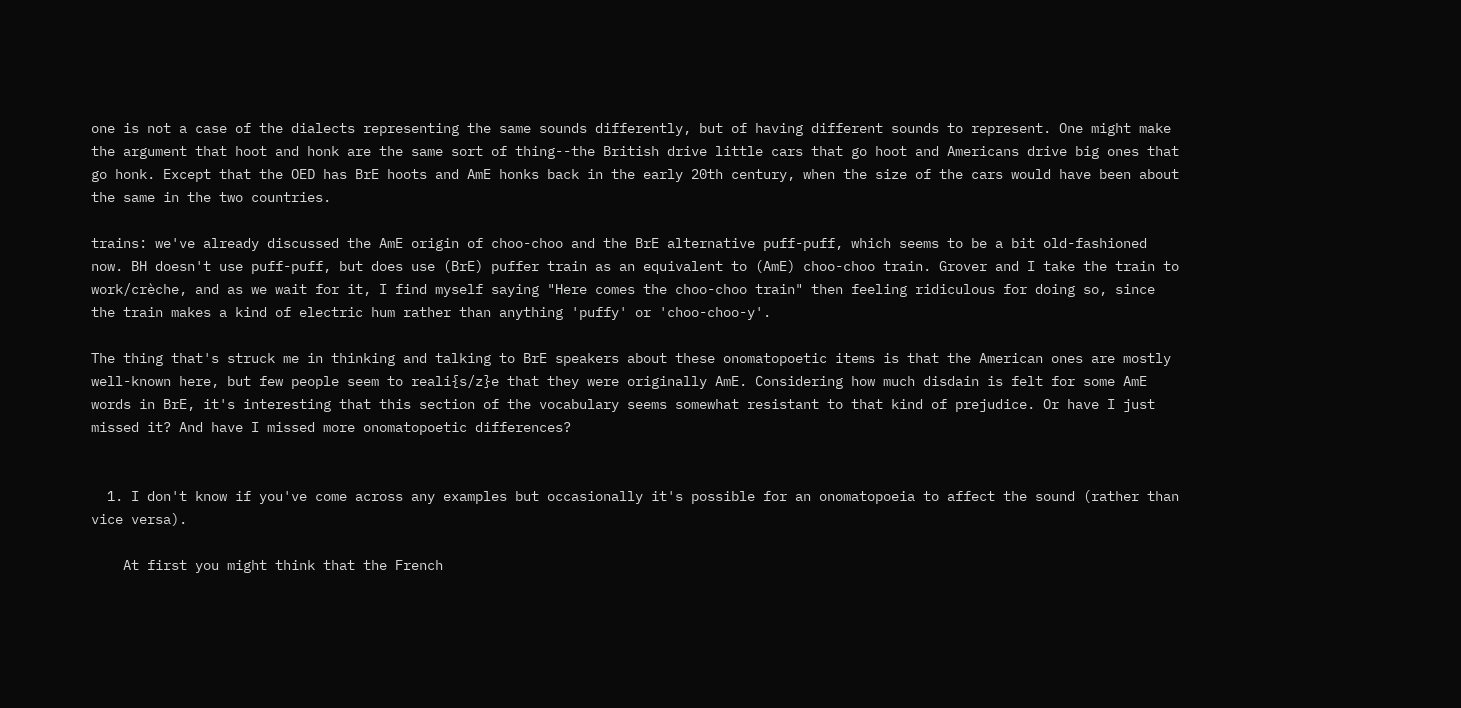one is not a case of the dialects representing the same sounds differently, but of having different sounds to represent. One might make the argument that hoot and honk are the same sort of thing--the British drive little cars that go hoot and Americans drive big ones that go honk. Except that the OED has BrE hoots and AmE honks back in the early 20th century, when the size of the cars would have been about the same in the two countries.

trains: we've already discussed the AmE origin of choo-choo and the BrE alternative puff-puff, which seems to be a bit old-fashioned now. BH doesn't use puff-puff, but does use (BrE) puffer train as an equivalent to (AmE) choo-choo train. Grover and I take the train to work/crèche, and as we wait for it, I find myself saying "Here comes the choo-choo train" then feeling ridiculous for doing so, since the train makes a kind of electric hum rather than anything 'puffy' or 'choo-choo-y'.

The thing that's struck me in thinking and talking to BrE speakers about these onomatopoetic items is that the American ones are mostly well-known here, but few people seem to reali{s/z}e that they were originally AmE. Considering how much disdain is felt for some AmE words in BrE, it's interesting that this section of the vocabulary seems somewhat resistant to that kind of prejudice. Or have I just missed it? And have I missed more onomatopoetic differences?


  1. I don't know if you've come across any examples but occasionally it's possible for an onomatopoeia to affect the sound (rather than vice versa).

    At first you might think that the French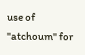use of "atchoum" for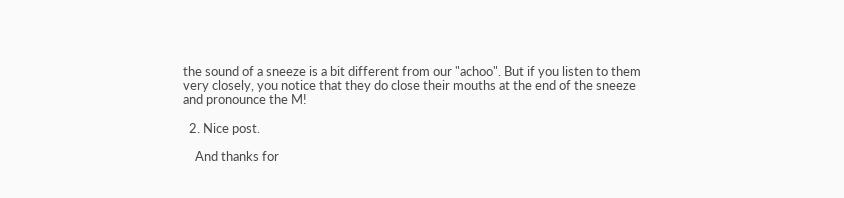the sound of a sneeze is a bit different from our "achoo". But if you listen to them very closely, you notice that they do close their mouths at the end of the sneeze and pronounce the M!

  2. Nice post.

    And thanks for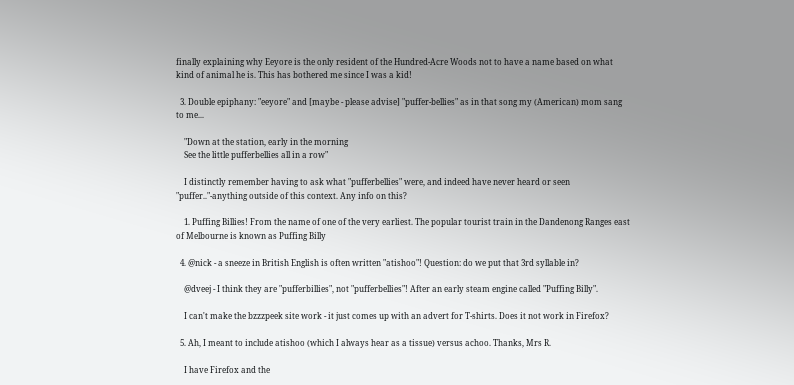finally explaining why Eeyore is the only resident of the Hundred-Acre Woods not to have a name based on what kind of animal he is. This has bothered me since I was a kid!

  3. Double epiphany: "eeyore" and [maybe - please advise] "puffer-bellies" as in that song my (American) mom sang to me...

    "Down at the station, early in the morning
    See the little pufferbellies all in a row"

    I distinctly remember having to ask what "pufferbellies" were, and indeed have never heard or seen "puffer.."-anything outside of this context. Any info on this?

    1. Puffing Billies! From the name of one of the very earliest. The popular tourist train in the Dandenong Ranges east of Melbourne is known as Puffing Billy

  4. @nick - a sneeze in British English is often written "atishoo"! Question: do we put that 3rd syllable in?

    @dveej - I think they are "pufferbillies", not "pufferbellies"! After an early steam engine called "Puffing Billy".

    I can't make the bzzzpeek site work - it just comes up with an advert for T-shirts. Does it not work in Firefox?

  5. Ah, I meant to include atishoo (which I always hear as a tissue) versus achoo. Thanks, Mrs R.

    I have Firefox and the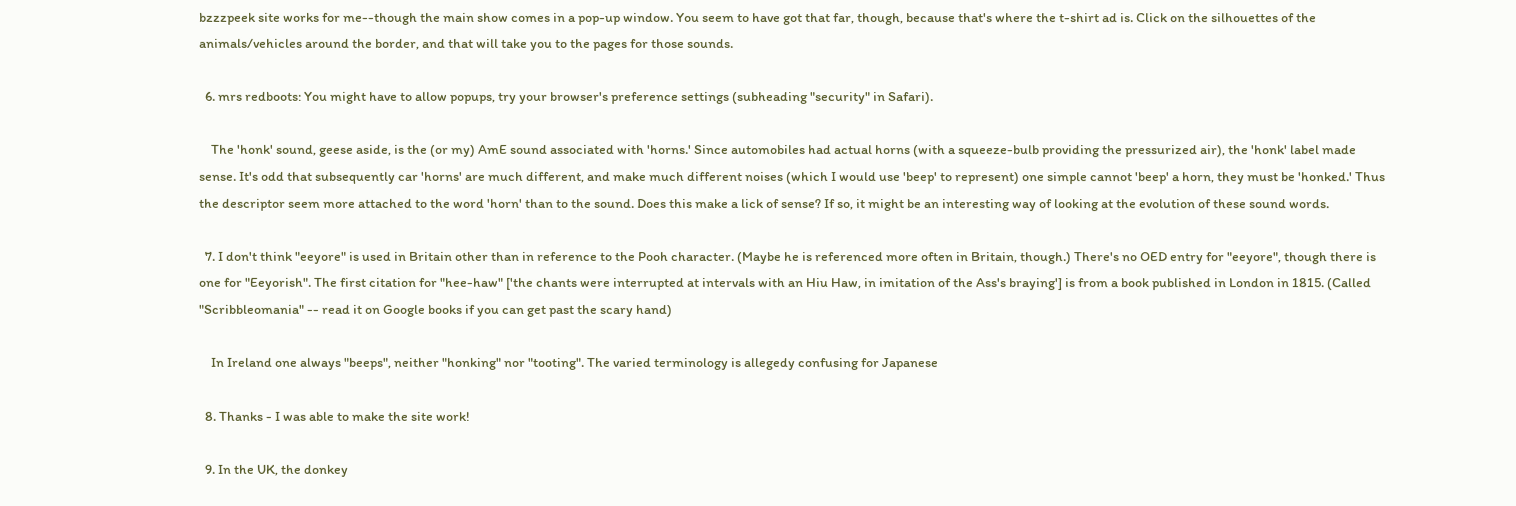bzzzpeek site works for me--though the main show comes in a pop-up window. You seem to have got that far, though, because that's where the t-shirt ad is. Click on the silhouettes of the animals/vehicles around the border, and that will take you to the pages for those sounds.

  6. mrs redboots: You might have to allow popups, try your browser's preference settings (subheading "security" in Safari).

    The 'honk' sound, geese aside, is the (or my) AmE sound associated with 'horns.' Since automobiles had actual horns (with a squeeze-bulb providing the pressurized air), the 'honk' label made sense. It's odd that subsequently car 'horns' are much different, and make much different noises (which I would use 'beep' to represent) one simple cannot 'beep' a horn, they must be 'honked.' Thus the descriptor seem more attached to the word 'horn' than to the sound. Does this make a lick of sense? If so, it might be an interesting way of looking at the evolution of these sound words.

  7. I don't think "eeyore" is used in Britain other than in reference to the Pooh character. (Maybe he is referenced more often in Britain, though.) There's no OED entry for "eeyore", though there is one for "Eeyorish". The first citation for "hee-haw" ['the chants were interrupted at intervals with an Hiu Haw, in imitation of the Ass's braying'] is from a book published in London in 1815. (Called "Scribbleomania" -- read it on Google books if you can get past the scary hand)

    In Ireland one always "beeps", neither "honking" nor "tooting". The varied terminology is allegedy confusing for Japanese

  8. Thanks - I was able to make the site work!

  9. In the UK, the donkey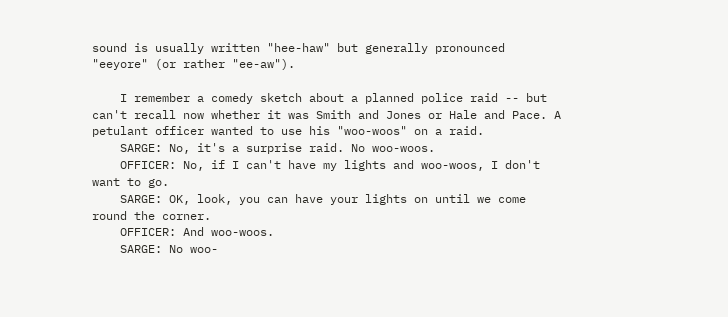sound is usually written "hee-haw" but generally pronounced "eeyore" (or rather "ee-aw").

    I remember a comedy sketch about a planned police raid -- but can't recall now whether it was Smith and Jones or Hale and Pace. A petulant officer wanted to use his "woo-woos" on a raid.
    SARGE: No, it's a surprise raid. No woo-woos.
    OFFICER: No, if I can't have my lights and woo-woos, I don't want to go.
    SARGE: OK, look, you can have your lights on until we come round the corner.
    OFFICER: And woo-woos.
    SARGE: No woo-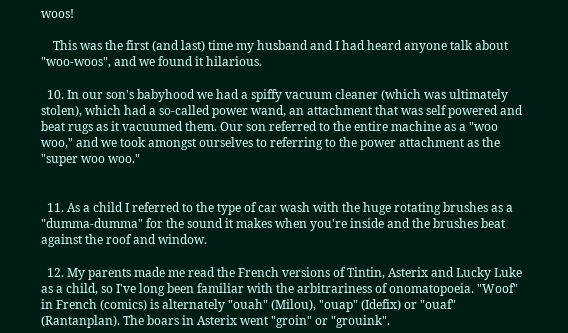woos!

    This was the first (and last) time my husband and I had heard anyone talk about "woo-woos", and we found it hilarious.

  10. In our son's babyhood we had a spiffy vacuum cleaner (which was ultimately stolen), which had a so-called power wand, an attachment that was self powered and beat rugs as it vacuumed them. Our son referred to the entire machine as a "woo woo," and we took amongst ourselves to referring to the power attachment as the "super woo woo."


  11. As a child I referred to the type of car wash with the huge rotating brushes as a "dumma-dumma" for the sound it makes when you're inside and the brushes beat against the roof and window.

  12. My parents made me read the French versions of Tintin, Asterix and Lucky Luke as a child, so I've long been familiar with the arbitrariness of onomatopoeia. "Woof" in French (comics) is alternately "ouah" (Milou), "ouap" (Idefix) or "ouaf" (Rantanplan). The boars in Asterix went "groin" or "grouink".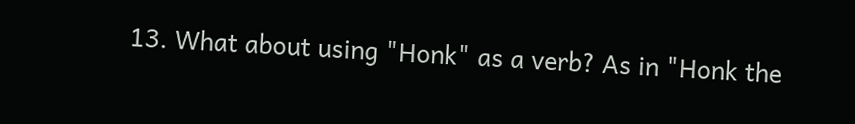13. What about using "Honk" as a verb? As in "Honk the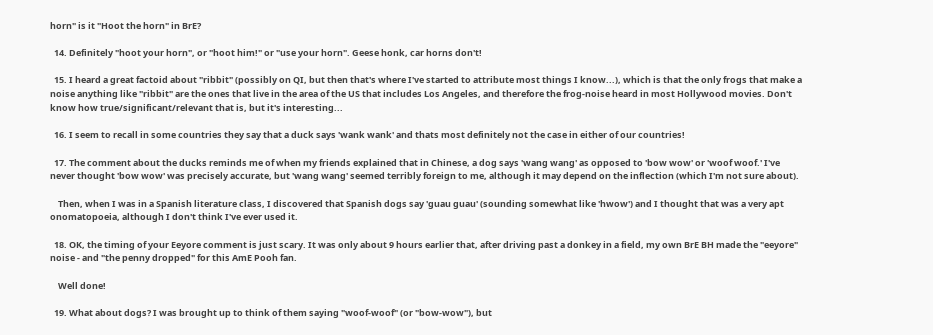horn" is it "Hoot the horn" in BrE?

  14. Definitely "hoot your horn", or "hoot him!" or "use your horn". Geese honk, car horns don't!

  15. I heard a great factoid about "ribbit" (possibly on QI, but then that's where I've started to attribute most things I know...), which is that the only frogs that make a noise anything like "ribbit" are the ones that live in the area of the US that includes Los Angeles, and therefore the frog-noise heard in most Hollywood movies. Don't know how true/significant/relevant that is, but it's interesting...

  16. I seem to recall in some countries they say that a duck says 'wank wank' and thats most definitely not the case in either of our countries!

  17. The comment about the ducks reminds me of when my friends explained that in Chinese, a dog says 'wang wang' as opposed to 'bow wow' or 'woof woof.' I've never thought 'bow wow' was precisely accurate, but 'wang wang' seemed terribly foreign to me, although it may depend on the inflection (which I'm not sure about).

    Then, when I was in a Spanish literature class, I discovered that Spanish dogs say 'guau guau' (sounding somewhat like 'hwow') and I thought that was a very apt onomatopoeia, although I don't think I've ever used it.

  18. OK, the timing of your Eeyore comment is just scary. It was only about 9 hours earlier that, after driving past a donkey in a field, my own BrE BH made the "eeyore" noise - and "the penny dropped" for this AmE Pooh fan.

    Well done!

  19. What about dogs? I was brought up to think of them saying "woof-woof" (or "bow-wow"), but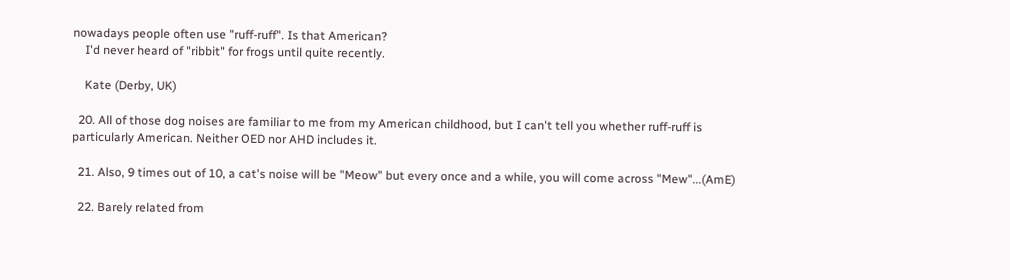nowadays people often use "ruff-ruff". Is that American?
    I'd never heard of "ribbit" for frogs until quite recently.

    Kate (Derby, UK)

  20. All of those dog noises are familiar to me from my American childhood, but I can't tell you whether ruff-ruff is particularly American. Neither OED nor AHD includes it.

  21. Also, 9 times out of 10, a cat's noise will be "Meow" but every once and a while, you will come across "Mew"...(AmE)

  22. Barely related from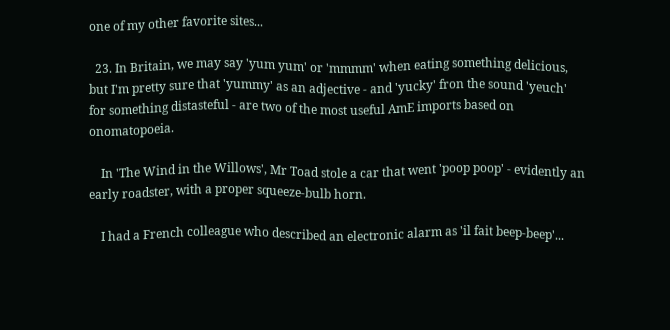one of my other favorite sites...

  23. In Britain, we may say 'yum yum' or 'mmmm' when eating something delicious, but I'm pretty sure that 'yummy' as an adjective - and 'yucky' fron the sound 'yeuch' for something distasteful - are two of the most useful AmE imports based on onomatopoeia.

    In 'The Wind in the Willows', Mr Toad stole a car that went 'poop poop' - evidently an early roadster, with a proper squeeze-bulb horn.

    I had a French colleague who described an electronic alarm as 'il fait beep-beep'...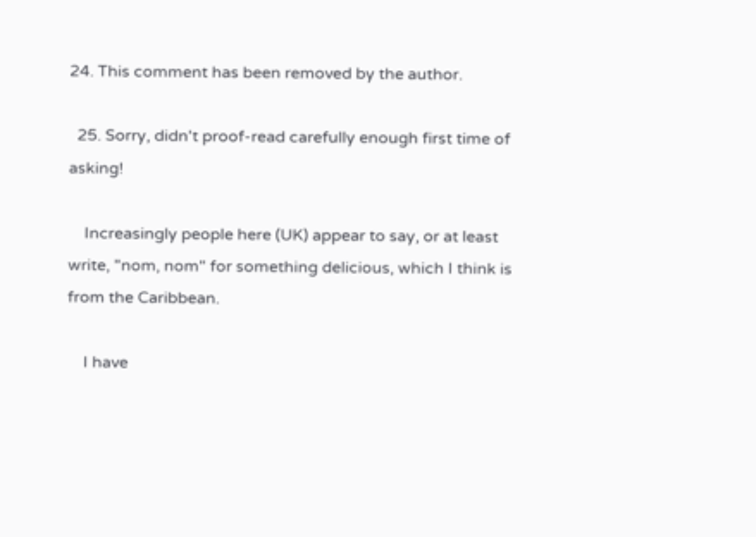24. This comment has been removed by the author.

  25. Sorry, didn't proof-read carefully enough first time of asking!

    Increasingly people here (UK) appear to say, or at least write, "nom, nom" for something delicious, which I think is from the Caribbean.

    I have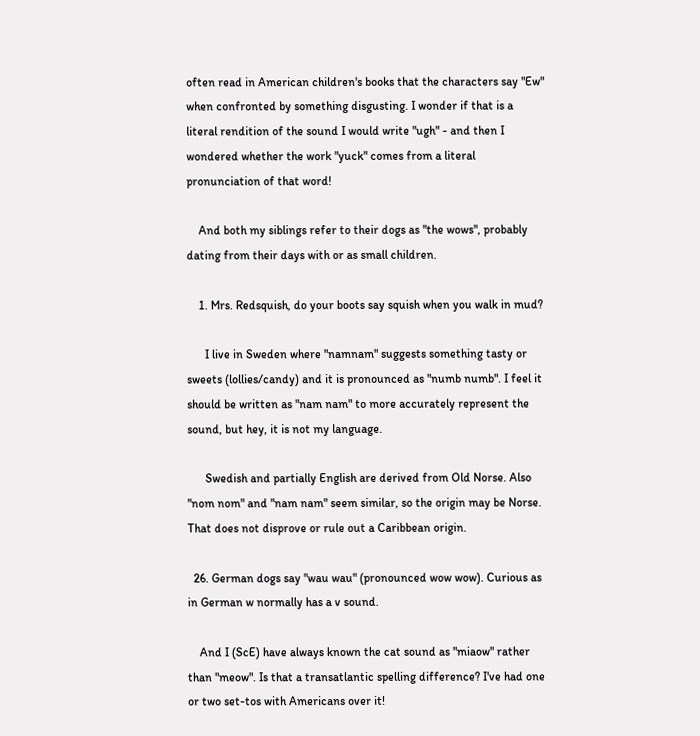often read in American children's books that the characters say "Ew" when confronted by something disgusting. I wonder if that is a literal rendition of the sound I would write "ugh" - and then I wondered whether the work "yuck" comes from a literal pronunciation of that word!

    And both my siblings refer to their dogs as "the wows", probably dating from their days with or as small children.

    1. Mrs. Redsquish, do your boots say squish when you walk in mud?

      I live in Sweden where "namnam" suggests something tasty or sweets (lollies/candy) and it is pronounced as "numb numb". I feel it should be written as "nam nam" to more accurately represent the sound, but hey, it is not my language.

      Swedish and partially English are derived from Old Norse. Also "nom nom" and "nam nam" seem similar, so the origin may be Norse. That does not disprove or rule out a Caribbean origin.

  26. German dogs say "wau wau" (pronounced wow wow). Curious as in German w normally has a v sound.

    And I (ScE) have always known the cat sound as "miaow" rather than "meow". Is that a transatlantic spelling difference? I've had one or two set-tos with Americans over it!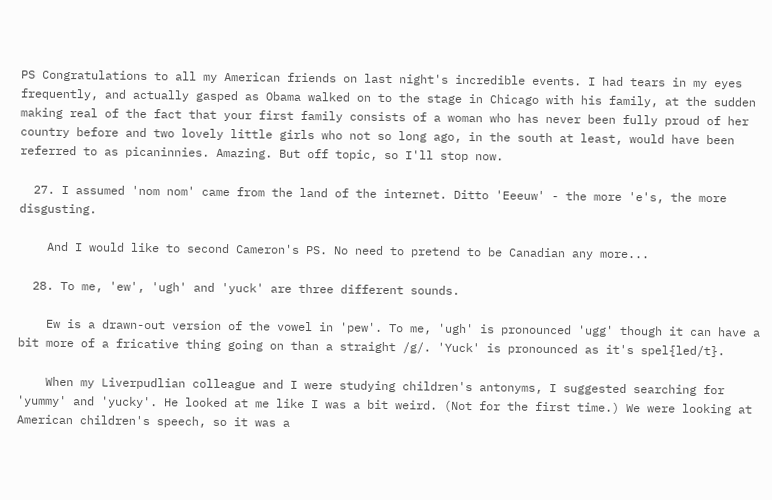PS Congratulations to all my American friends on last night's incredible events. I had tears in my eyes frequently, and actually gasped as Obama walked on to the stage in Chicago with his family, at the sudden making real of the fact that your first family consists of a woman who has never been fully proud of her country before and two lovely little girls who not so long ago, in the south at least, would have been referred to as picaninnies. Amazing. But off topic, so I'll stop now.

  27. I assumed 'nom nom' came from the land of the internet. Ditto 'Eeeuw' - the more 'e's, the more disgusting.

    And I would like to second Cameron's PS. No need to pretend to be Canadian any more...

  28. To me, 'ew', 'ugh' and 'yuck' are three different sounds.

    Ew is a drawn-out version of the vowel in 'pew'. To me, 'ugh' is pronounced 'ugg' though it can have a bit more of a fricative thing going on than a straight /g/. 'Yuck' is pronounced as it's spel{led/t}.

    When my Liverpudlian colleague and I were studying children's antonyms, I suggested searching for 'yummy' and 'yucky'. He looked at me like I was a bit weird. (Not for the first time.) We were looking at American children's speech, so it was a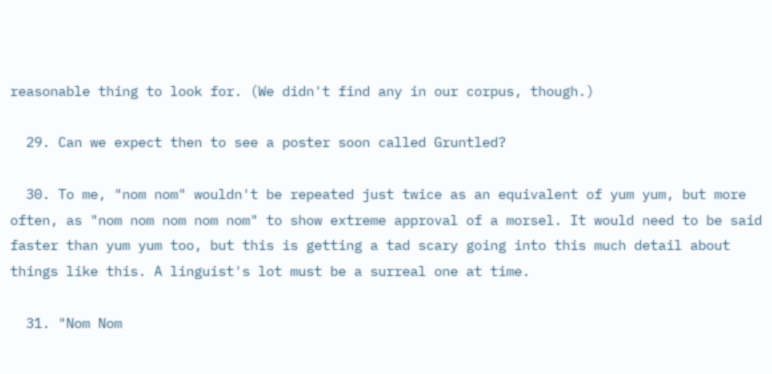reasonable thing to look for. (We didn't find any in our corpus, though.)

  29. Can we expect then to see a poster soon called Gruntled?

  30. To me, "nom nom" wouldn't be repeated just twice as an equivalent of yum yum, but more often, as "nom nom nom nom nom" to show extreme approval of a morsel. It would need to be said faster than yum yum too, but this is getting a tad scary going into this much detail about things like this. A linguist's lot must be a surreal one at time.

  31. "Nom Nom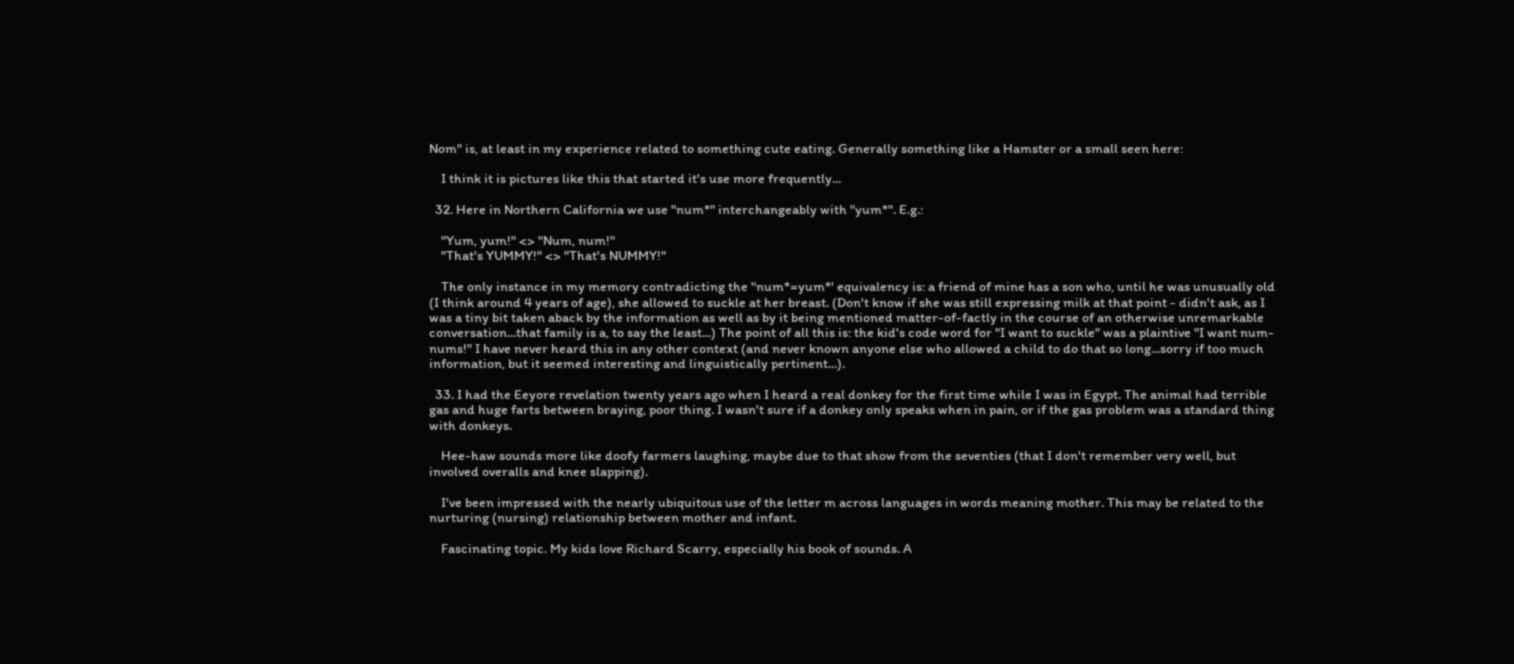Nom" is, at least in my experience related to something cute eating. Generally something like a Hamster or a small seen here:

    I think it is pictures like this that started it's use more frequently...

  32. Here in Northern California we use "num*" interchangeably with "yum*". E.g.:

    "Yum, yum!" <> "Num, num!"
    "That's YUMMY!" <> "That's NUMMY!"

    The only instance in my memory contradicting the "num*=yum*' equivalency is: a friend of mine has a son who, until he was unusually old (I think around 4 years of age), she allowed to suckle at her breast. (Don't know if she was still expressing milk at that point - didn't ask, as I was a tiny bit taken aback by the information as well as by it being mentioned matter-of-factly in the course of an otherwise unremarkable conversation...that family is a, to say the least...) The point of all this is: the kid's code word for "I want to suckle" was a plaintive "I want num-nums!" I have never heard this in any other context (and never known anyone else who allowed a child to do that so long...sorry if too much information, but it seemed interesting and linguistically pertinent...).

  33. I had the Eeyore revelation twenty years ago when I heard a real donkey for the first time while I was in Egypt. The animal had terrible gas and huge farts between braying, poor thing. I wasn't sure if a donkey only speaks when in pain, or if the gas problem was a standard thing with donkeys.

    Hee-haw sounds more like doofy farmers laughing, maybe due to that show from the seventies (that I don't remember very well, but involved overalls and knee slapping).

    I've been impressed with the nearly ubiquitous use of the letter m across languages in words meaning mother. This may be related to the nurturing (nursing) relationship between mother and infant.

    Fascinating topic. My kids love Richard Scarry, especially his book of sounds. A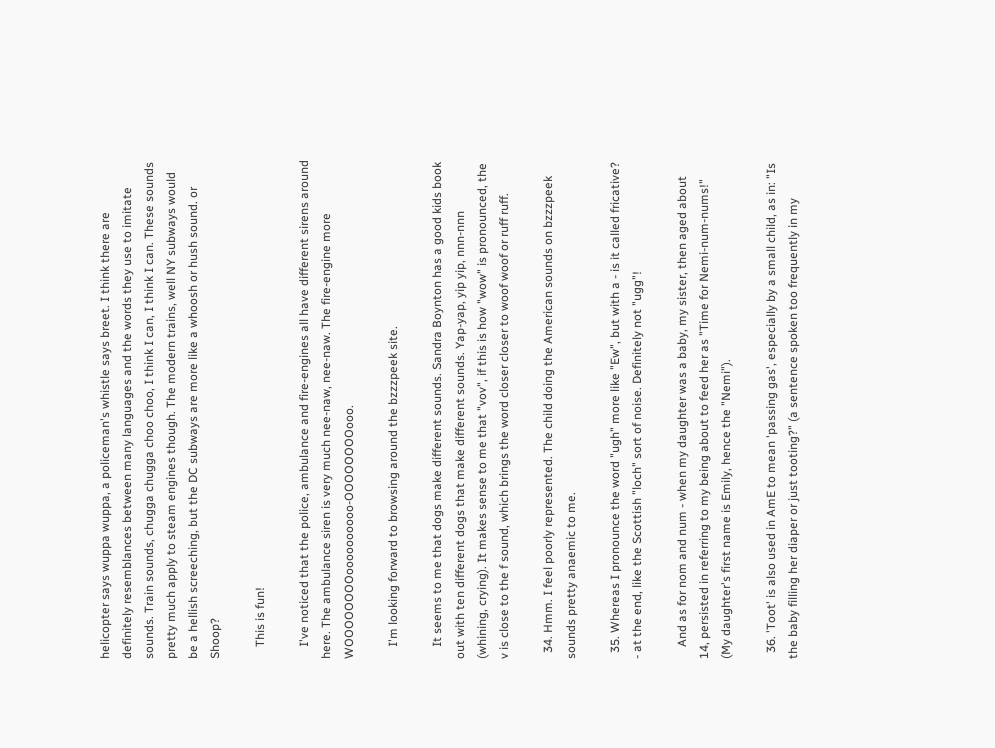helicopter says wuppa wuppa, a policeman's whistle says breet. I think there are definitely resemblances between many languages and the words they use to imitate sounds. Train sounds, chugga chugga choo choo, I think I can, I think I can. These sounds pretty much apply to steam engines though. The modern trains, well NY subways would be a hellish screeching, but the DC subways are more like a whoosh or hush sound. or Shoop?

    This is fun!

    I've noticed that the police, ambulance and fire-engines all have different sirens around here. The ambulance siren is very much nee-naw, nee-naw. The fire-engine more WOOOOOOOOoooooooooo-OOOOOOOOooo.

    I'm looking forward to browsing around the bzzzpeek site.

    It seems to me that dogs make different sounds. Sandra Boynton has a good kids book out with ten different dogs that make different sounds. Yap-yap, yip yip, nnn-nnn (whining, crying). It makes sense to me that "vov", if this is how "wow" is pronounced, the v is close to the f sound, which brings the word closer closer to woof woof or ruff ruff.

  34. Hmm. I feel poorly represented. The child doing the American sounds on bzzzpeek sounds pretty anaemic to me.

  35. Whereas I pronounce the word "ugh" more like "Ew", but with a - is it called fricative? - at the end, like the Scottish "loch" sort of noise. Definitely not "ugg"!

    And as for nom and num - when my daughter was a baby, my sister, then aged about 14, persisted in referring to my being about to feed her as "Time for Nemi-num-nums!" (My daughter's first name is Emily, hence the "Nemi").

  36. 'Toot' is also used in AmE to mean 'passing gas', especially by a small child, as in: "Is the baby filling her diaper or just tooting?" (a sentence spoken too frequently in my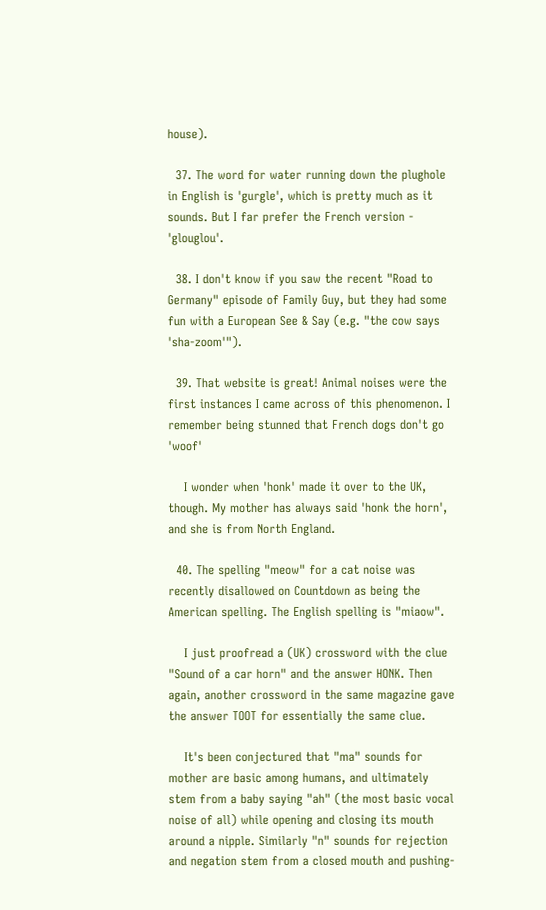house).

  37. The word for water running down the plughole in English is 'gurgle', which is pretty much as it sounds. But I far prefer the French version - 'glouglou'.

  38. I don't know if you saw the recent "Road to Germany" episode of Family Guy, but they had some fun with a European See & Say (e.g. "the cow says 'sha-zoom'").

  39. That website is great! Animal noises were the first instances I came across of this phenomenon. I remember being stunned that French dogs don't go 'woof'

    I wonder when 'honk' made it over to the UK, though. My mother has always said 'honk the horn', and she is from North England.

  40. The spelling "meow" for a cat noise was recently disallowed on Countdown as being the American spelling. The English spelling is "miaow".

    I just proofread a (UK) crossword with the clue "Sound of a car horn" and the answer HONK. Then again, another crossword in the same magazine gave the answer TOOT for essentially the same clue.

    It's been conjectured that "ma" sounds for mother are basic among humans, and ultimately stem from a baby saying "ah" (the most basic vocal noise of all) while opening and closing its mouth around a nipple. Similarly "n" sounds for rejection and negation stem from a closed mouth and pushing-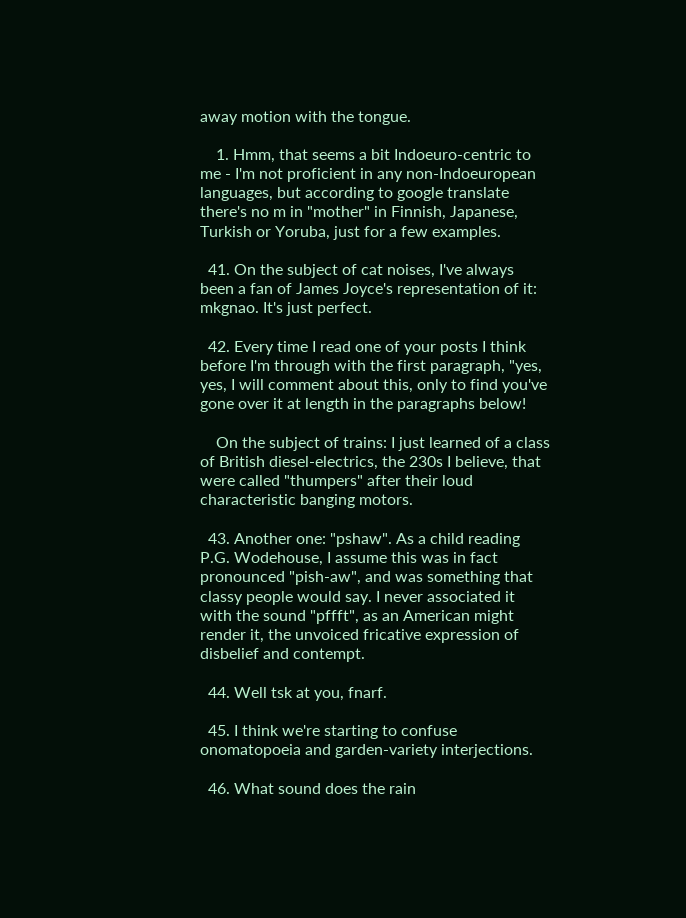away motion with the tongue.

    1. Hmm, that seems a bit Indoeuro-centric to me - I'm not proficient in any non-Indoeuropean languages, but according to google translate there's no m in "mother" in Finnish, Japanese, Turkish or Yoruba, just for a few examples.

  41. On the subject of cat noises, I've always been a fan of James Joyce's representation of it: mkgnao. It's just perfect.

  42. Every time I read one of your posts I think before I'm through with the first paragraph, "yes, yes, I will comment about this, only to find you've gone over it at length in the paragraphs below!

    On the subject of trains: I just learned of a class of British diesel-electrics, the 230s I believe, that were called "thumpers" after their loud characteristic banging motors.

  43. Another one: "pshaw". As a child reading P.G. Wodehouse, I assume this was in fact pronounced "pish-aw", and was something that classy people would say. I never associated it with the sound "pffft", as an American might render it, the unvoiced fricative expression of disbelief and contempt.

  44. Well tsk at you, fnarf.

  45. I think we're starting to confuse onomatopoeia and garden-variety interjections.

  46. What sound does the rain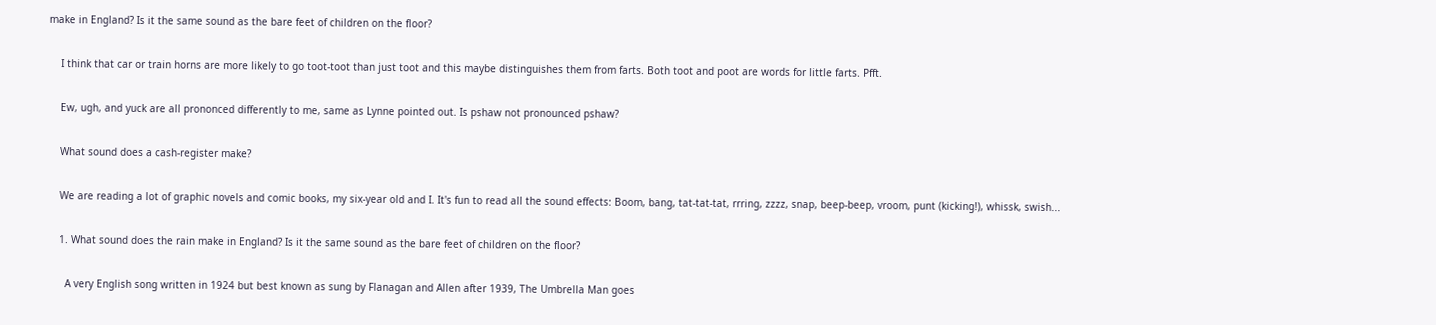make in England? Is it the same sound as the bare feet of children on the floor?

    I think that car or train horns are more likely to go toot-toot than just toot and this maybe distinguishes them from farts. Both toot and poot are words for little farts. Pfft.

    Ew, ugh, and yuck are all prononced differently to me, same as Lynne pointed out. Is pshaw not pronounced pshaw?

    What sound does a cash-register make?

    We are reading a lot of graphic novels and comic books, my six-year old and I. It's fun to read all the sound effects: Boom, bang, tat-tat-tat, rrring, zzzz, snap, beep-beep, vroom, punt (kicking!), whissk, swish...

    1. What sound does the rain make in England? Is it the same sound as the bare feet of children on the floor?

      A very English song written in 1924 but best known as sung by Flanagan and Allen after 1939, The Umbrella Man goes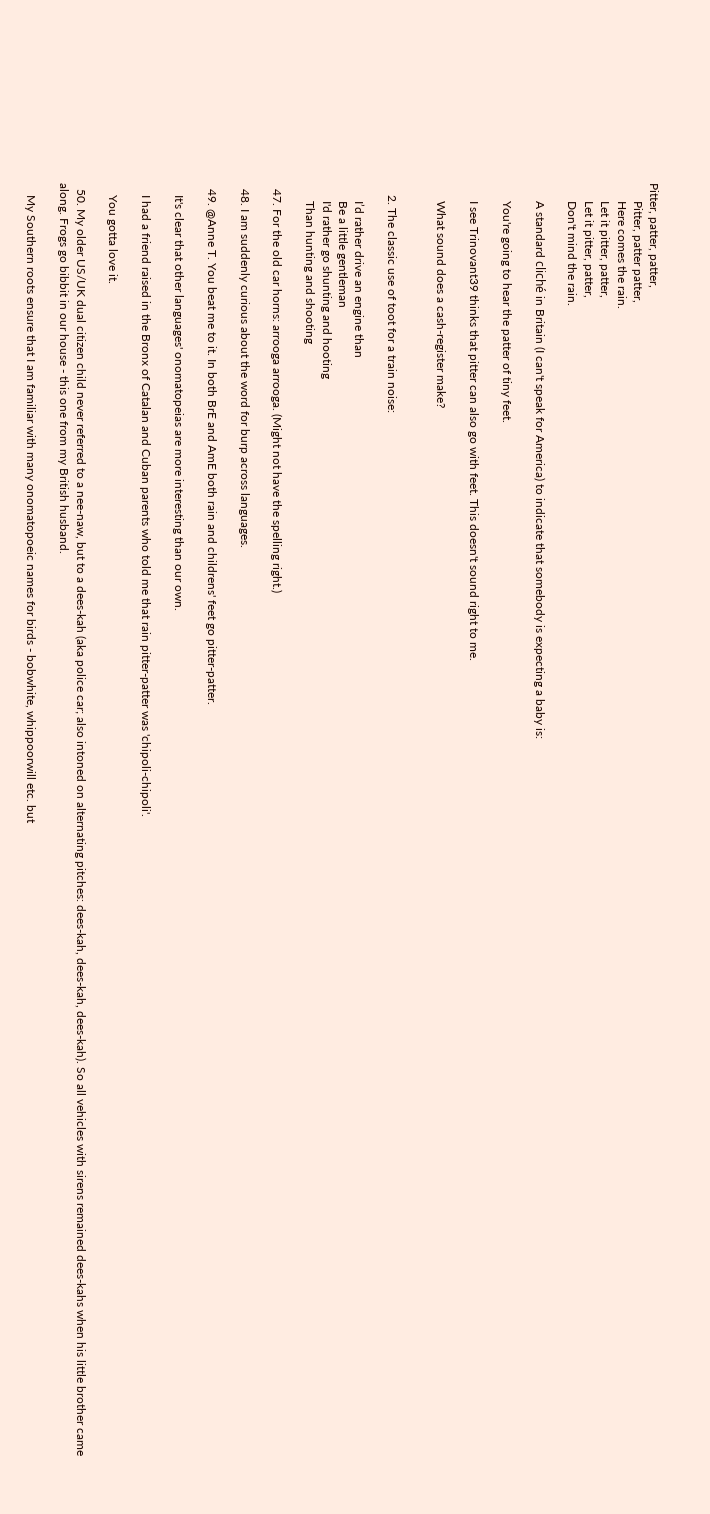Pitter, patter, patter,
      Pitter, patter patter,
      Here comes the rain.
      Let it pitter, patter,
      Let it pitter, patter,
      Don't mind the rain.

      A standard cliché in Britain (I can't speak for America) to indicate that somebody is expecting a baby is:

      You're going to hear the patter of tiny feet.

      I see Trinovant39 thinks that pitter can also go with feet. This doesn't sound right to me.

      What sound does a cash-register make?


    2. The classic use of toot for a train noise:

      I’d rather drive an engine than
      Be a little gentleman
      I'd rather go shunting and hooting
      Than hunting and shooting

  47. For the old car horns: arrooga arrooga. (Might not have the spelling right.)

  48. I am suddenly curious about the word for burp across languages.

  49. @Anne T. You beat me to it. In both BrE and AmE both rain and childrens' feet go pitter-patter.

    It's clear that other languages' onomatopeias are more interesting than our own.

    I had a friend raised in the Bronx of Catalan and Cuban parents who told me that rain pitter-patter was 'chipoli-chipoli'.

    You gotta love it.

  50. My older US/UK dual citizen child never referred to a nee-naw, but to a dees-kah (aka police car; also intoned on alternating pitches: dees-kah, dees-kah, dees-kah). So all vehicles with sirens remained dees-kahs when his little brother came along. Frogs go bibbit in our house - this one from my British husband.

    My Southern roots ensure that I am familiar with many onomatopoeic names for birds - bobwhite, whippoorwill etc. but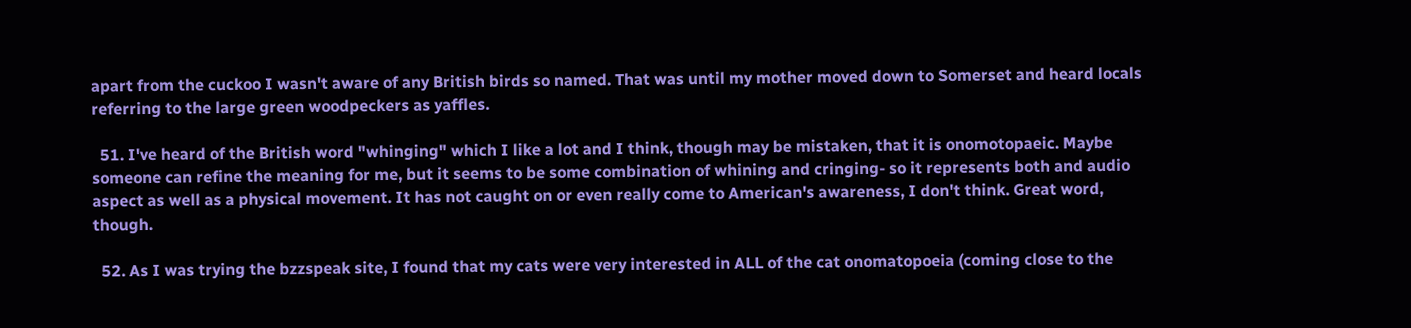apart from the cuckoo I wasn't aware of any British birds so named. That was until my mother moved down to Somerset and heard locals referring to the large green woodpeckers as yaffles.

  51. I've heard of the British word "whinging" which I like a lot and I think, though may be mistaken, that it is onomotopaeic. Maybe someone can refine the meaning for me, but it seems to be some combination of whining and cringing- so it represents both and audio aspect as well as a physical movement. It has not caught on or even really come to American's awareness, I don't think. Great word, though.

  52. As I was trying the bzzspeak site, I found that my cats were very interested in ALL of the cat onomatopoeia (coming close to the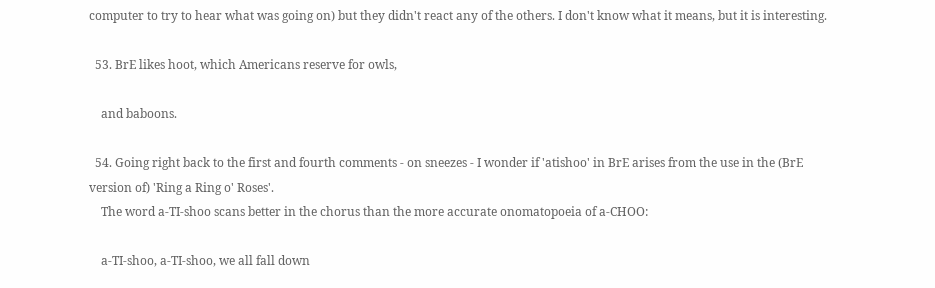computer to try to hear what was going on) but they didn't react any of the others. I don't know what it means, but it is interesting.

  53. BrE likes hoot, which Americans reserve for owls,

    and baboons.

  54. Going right back to the first and fourth comments - on sneezes - I wonder if 'atishoo' in BrE arises from the use in the (BrE version of) 'Ring a Ring o' Roses'.
    The word a-TI-shoo scans better in the chorus than the more accurate onomatopoeia of a-CHOO:

    a-TI-shoo, a-TI-shoo, we all fall down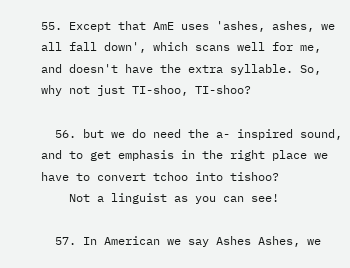55. Except that AmE uses 'ashes, ashes, we all fall down', which scans well for me, and doesn't have the extra syllable. So, why not just TI-shoo, TI-shoo?

  56. but we do need the a- inspired sound, and to get emphasis in the right place we have to convert tchoo into tishoo?
    Not a linguist as you can see!

  57. In American we say Ashes Ashes, we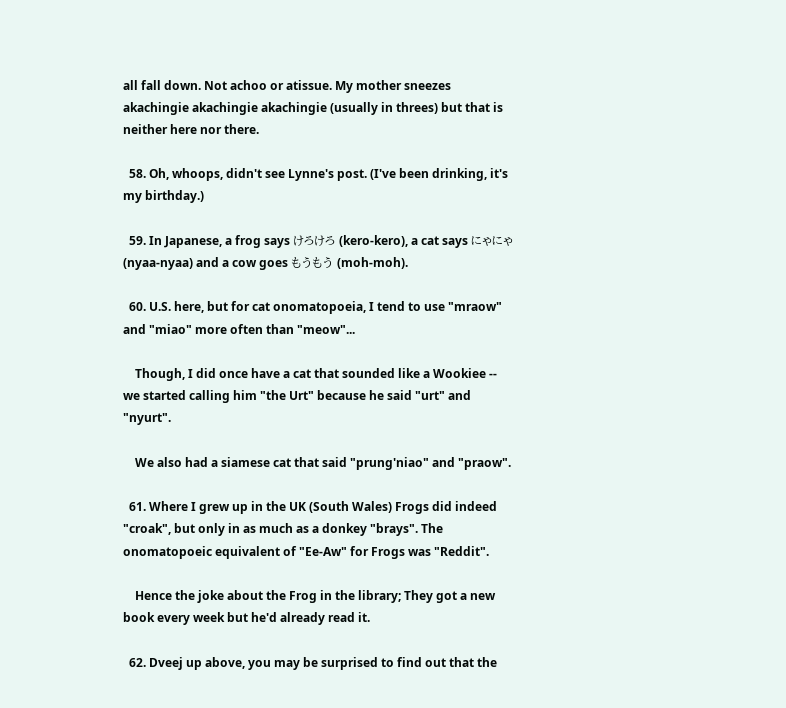all fall down. Not achoo or atissue. My mother sneezes akachingie akachingie akachingie (usually in threes) but that is neither here nor there.

  58. Oh, whoops, didn't see Lynne's post. (I've been drinking, it's my birthday.)

  59. In Japanese, a frog says けろけろ (kero-kero), a cat says にゃにゃ (nyaa-nyaa) and a cow goes もうもう (moh-moh).

  60. U.S. here, but for cat onomatopoeia, I tend to use "mraow" and "miao" more often than "meow"...

    Though, I did once have a cat that sounded like a Wookiee -- we started calling him "the Urt" because he said "urt" and "nyurt".

    We also had a siamese cat that said "prung'niao" and "praow".

  61. Where I grew up in the UK (South Wales) Frogs did indeed "croak", but only in as much as a donkey "brays". The onomatopoeic equivalent of "Ee-Aw" for Frogs was "Reddit".

    Hence the joke about the Frog in the library; They got a new book every week but he'd already read it.

  62. Dveej up above, you may be surprised to find out that the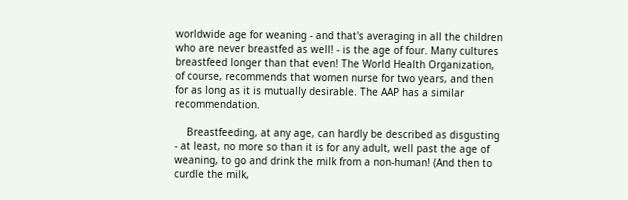worldwide age for weaning - and that's averaging in all the children who are never breastfed as well! - is the age of four. Many cultures breastfeed longer than that even! The World Health Organization, of course, recommends that women nurse for two years, and then for as long as it is mutually desirable. The AAP has a similar recommendation.

    Breastfeeding, at any age, can hardly be described as disgusting - at least, no more so than it is for any adult, well past the age of weaning, to go and drink the milk from a non-human! (And then to curdle the milk,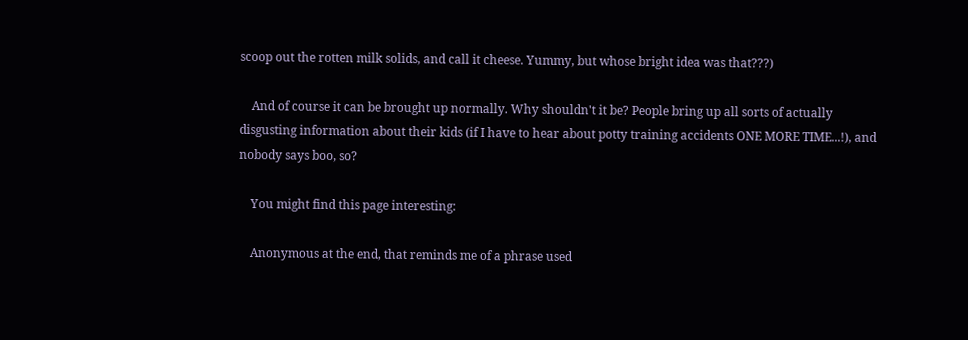scoop out the rotten milk solids, and call it cheese. Yummy, but whose bright idea was that???)

    And of course it can be brought up normally. Why shouldn't it be? People bring up all sorts of actually disgusting information about their kids (if I have to hear about potty training accidents ONE MORE TIME...!), and nobody says boo, so?

    You might find this page interesting:

    Anonymous at the end, that reminds me of a phrase used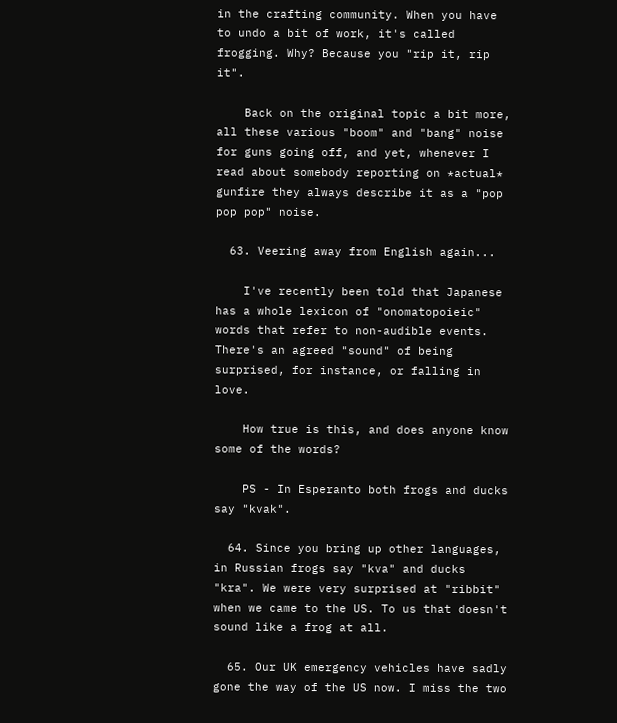in the crafting community. When you have to undo a bit of work, it's called frogging. Why? Because you "rip it, rip it".

    Back on the original topic a bit more, all these various "boom" and "bang" noise for guns going off, and yet, whenever I read about somebody reporting on *actual* gunfire they always describe it as a "pop pop pop" noise.

  63. Veering away from English again...

    I've recently been told that Japanese has a whole lexicon of "onomatopoieic" words that refer to non-audible events. There's an agreed "sound" of being surprised, for instance, or falling in love.

    How true is this, and does anyone know some of the words?

    PS - In Esperanto both frogs and ducks say "kvak".

  64. Since you bring up other languages, in Russian frogs say "kva" and ducks "kra". We were very surprised at "ribbit" when we came to the US. To us that doesn't sound like a frog at all.

  65. Our UK emergency vehicles have sadly gone the way of the US now. I miss the two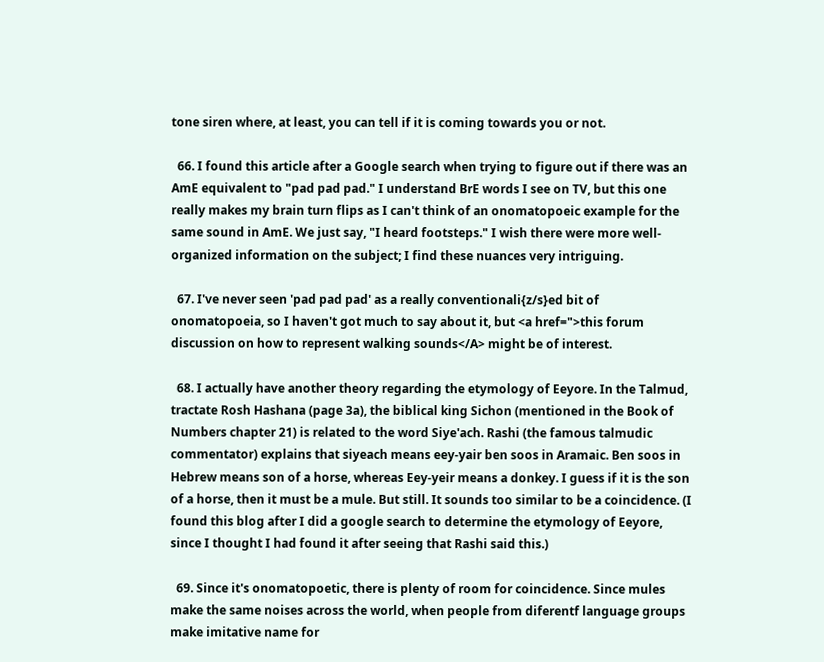tone siren where, at least, you can tell if it is coming towards you or not.

  66. I found this article after a Google search when trying to figure out if there was an AmE equivalent to "pad pad pad." I understand BrE words I see on TV, but this one really makes my brain turn flips as I can't think of an onomatopoeic example for the same sound in AmE. We just say, "I heard footsteps." I wish there were more well-organized information on the subject; I find these nuances very intriguing.

  67. I've never seen 'pad pad pad' as a really conventionali{z/s}ed bit of onomatopoeia, so I haven't got much to say about it, but <a href=">this forum discussion on how to represent walking sounds</A> might be of interest.

  68. I actually have another theory regarding the etymology of Eeyore. In the Talmud, tractate Rosh Hashana (page 3a), the biblical king Sichon (mentioned in the Book of Numbers chapter 21) is related to the word Siye'ach. Rashi (the famous talmudic commentator) explains that siyeach means eey-yair ben soos in Aramaic. Ben soos in Hebrew means son of a horse, whereas Eey-yeir means a donkey. I guess if it is the son of a horse, then it must be a mule. But still. It sounds too similar to be a coincidence. (I found this blog after I did a google search to determine the etymology of Eeyore, since I thought I had found it after seeing that Rashi said this.)

  69. Since it's onomatopoetic, there is plenty of room for coincidence. Since mules make the same noises across the world, when people from diferentf language groups make imitative name for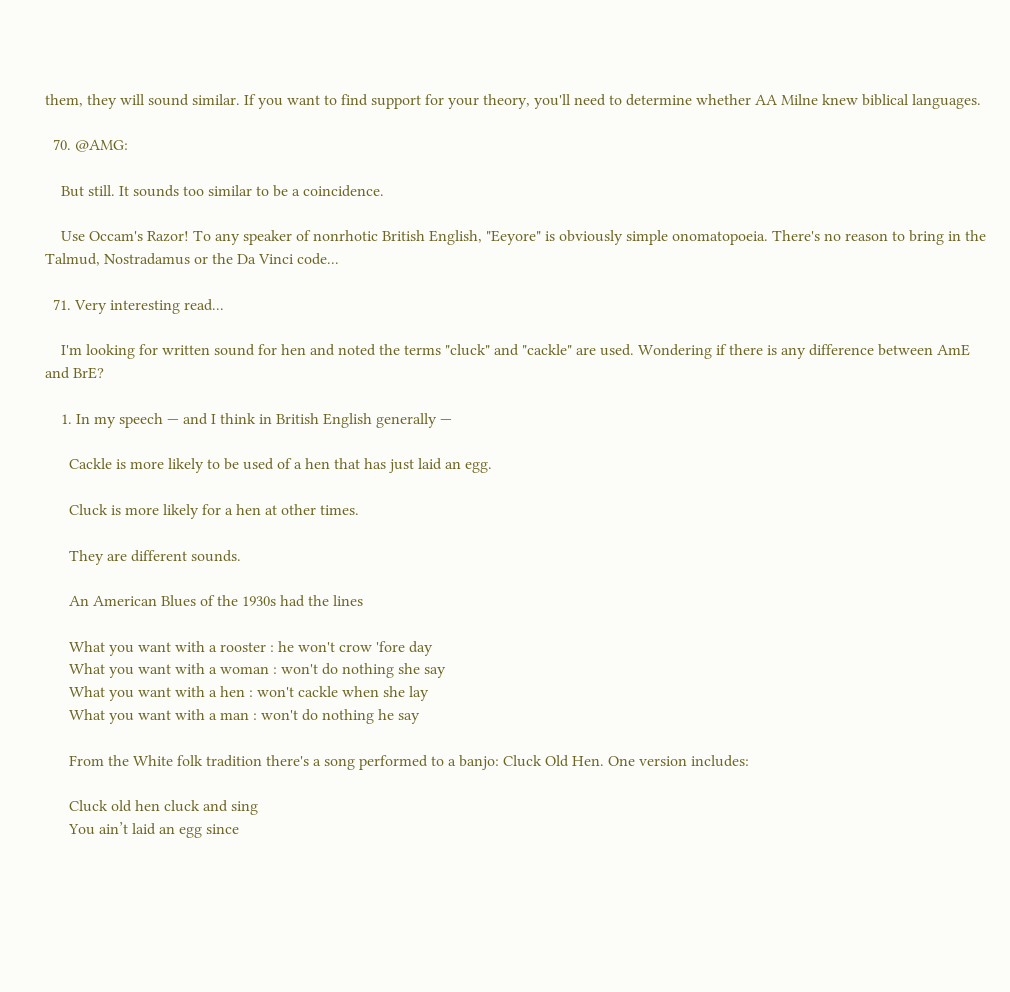them, they will sound similar. If you want to find support for your theory, you'll need to determine whether AA Milne knew biblical languages.

  70. @AMG:

    But still. It sounds too similar to be a coincidence.

    Use Occam's Razor! To any speaker of nonrhotic British English, "Eeyore" is obviously simple onomatopoeia. There's no reason to bring in the Talmud, Nostradamus or the Da Vinci code...

  71. Very interesting read...

    I'm looking for written sound for hen and noted the terms "cluck" and "cackle" are used. Wondering if there is any difference between AmE and BrE?

    1. In my speech — and I think in British English generally —

      Cackle is more likely to be used of a hen that has just laid an egg.

      Cluck is more likely for a hen at other times.

      They are different sounds.

      An American Blues of the 1930s had the lines

      What you want with a rooster : he won't crow 'fore day
      What you want with a woman : won't do nothing she say
      What you want with a hen : won't cackle when she lay
      What you want with a man : won't do nothing he say

      From the White folk tradition there's a song performed to a banjo: Cluck Old Hen. One version includes:

      Cluck old hen cluck and sing
      You ain’t laid an egg since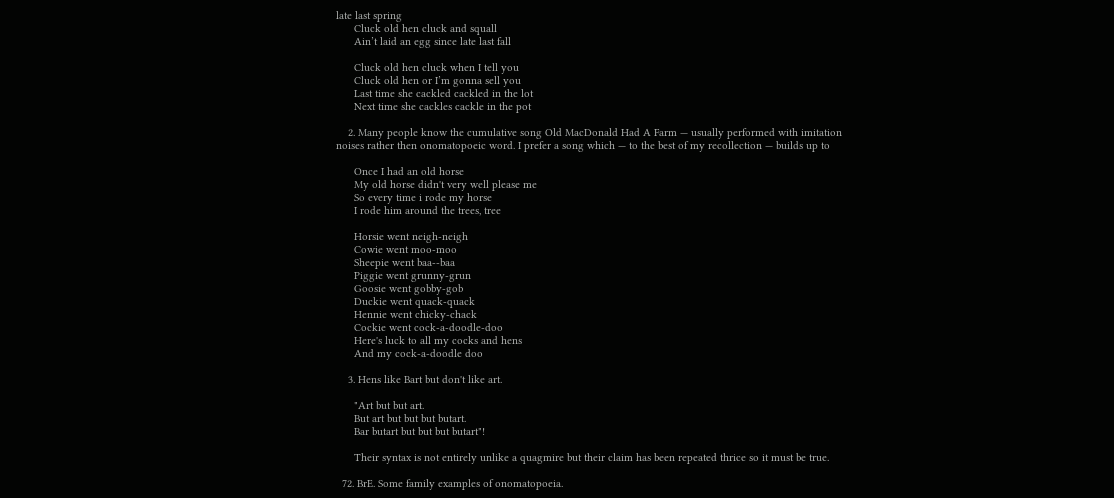late last spring
      Cluck old hen cluck and squall
      Ain’t laid an egg since late last fall

      Cluck old hen cluck when I tell you
      Cluck old hen or I’m gonna sell you
      Last time she cackled cackled in the lot
      Next time she cackles cackle in the pot

    2. Many people know the cumulative song Old MacDonald Had A Farm — usually performed with imitation noises rather then onomatopoeic word. I prefer a song which — to the best of my recollection — builds up to

      Once I had an old horse
      My old horse didn't very well please me
      So every time i rode my horse
      I rode him around the trees, tree

      Horsie went neigh-neigh
      Cowie went moo-moo
      Sheepie went baa--baa
      Piggie went grunny-grun
      Goosie went gobby-gob
      Duckie went quack-quack
      Hennie went chicky-chack
      Cockie went cock-a-doodle-doo
      Here's luck to all my cocks and hens
      And my cock-a-doodle doo

    3. Hens like Bart but don't like art.

      "Art but but art.
      But art but but but butart.
      Bar butart but but but butart"!

      Their syntax is not entirely unlike a quagmire but their claim has been repeated thrice so it must be true.

  72. BrE. Some family examples of onomatopoeia.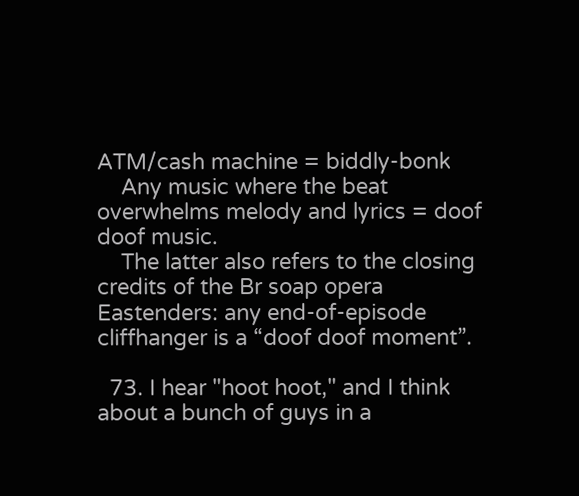ATM/cash machine = biddly-bonk
    Any music where the beat overwhelms melody and lyrics = doof doof music.
    The latter also refers to the closing credits of the Br soap opera Eastenders: any end-of-episode cliffhanger is a “doof doof moment”.

  73. I hear "hoot hoot," and I think about a bunch of guys in a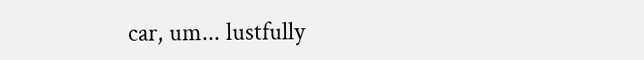car, um... lustfully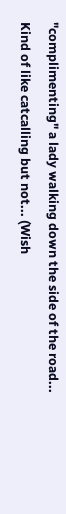"complimenting" a lady walking down the side of the road... Kind of like catcalling but not... (Wish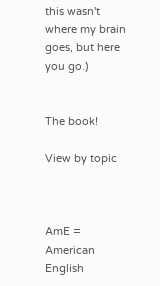this wasn't where my brain goes, but here you go.)


The book!

View by topic



AmE = American English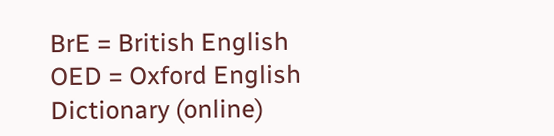BrE = British English
OED = Oxford English Dictionary (online)